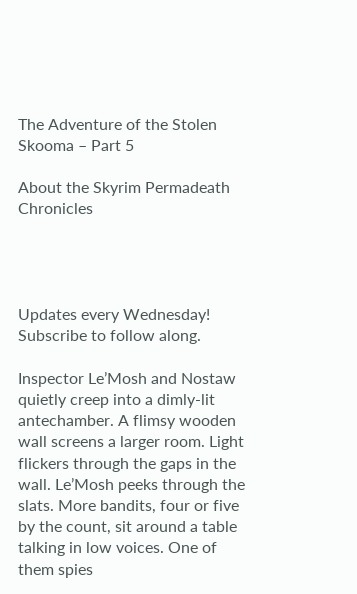The Adventure of the Stolen Skooma – Part 5

About the Skyrim Permadeath Chronicles




Updates every Wednesday! Subscribe to follow along.

Inspector Le’Mosh and Nostaw quietly creep into a dimly-lit antechamber. A flimsy wooden wall screens a larger room. Light flickers through the gaps in the wall. Le’Mosh peeks through the slats. More bandits, four or five by the count, sit around a table talking in low voices. One of them spies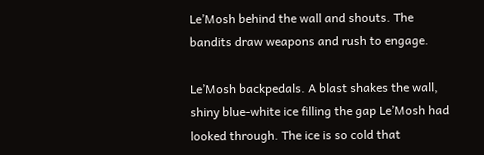Le’Mosh behind the wall and shouts. The bandits draw weapons and rush to engage.

Le’Mosh backpedals. A blast shakes the wall, shiny blue-white ice filling the gap Le’Mosh had looked through. The ice is so cold that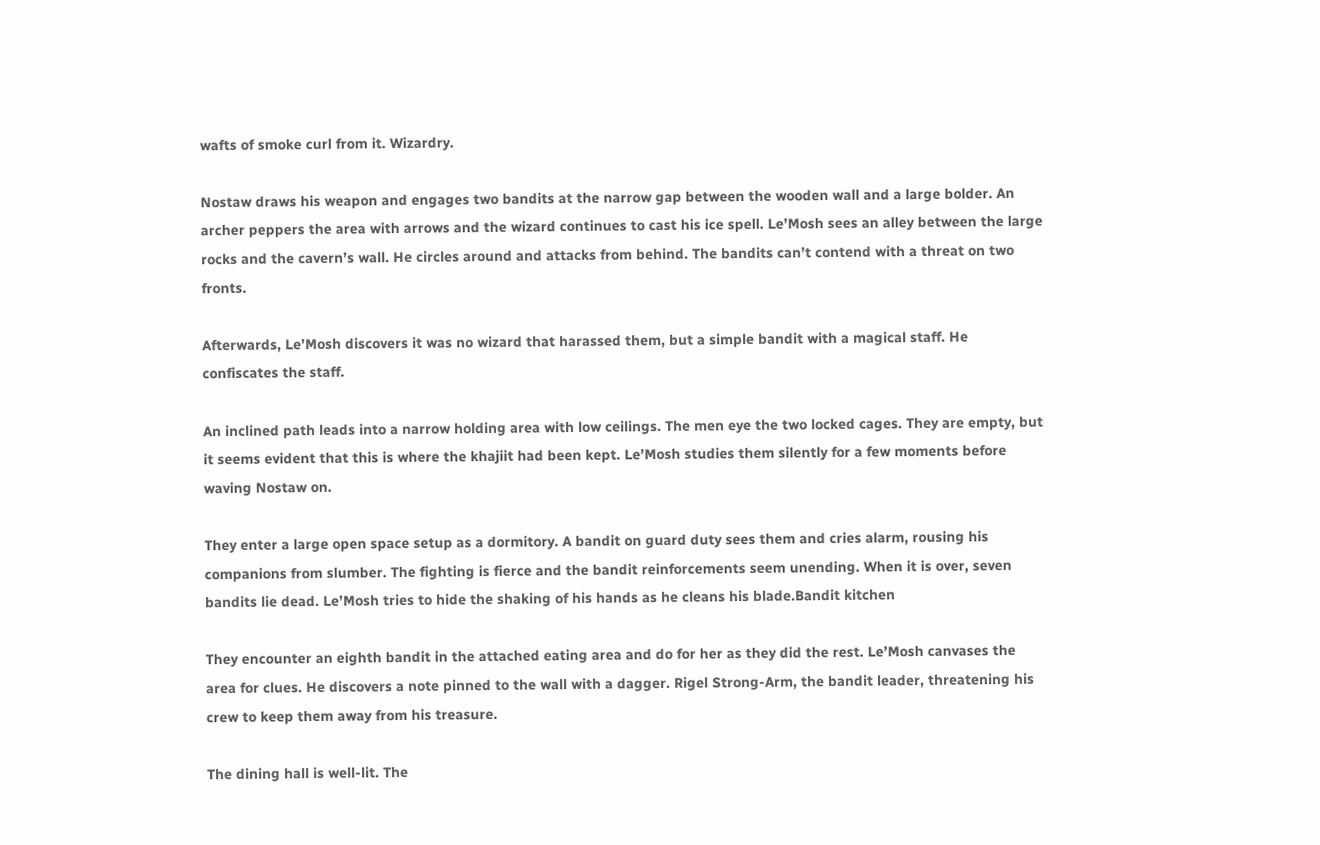wafts of smoke curl from it. Wizardry.

Nostaw draws his weapon and engages two bandits at the narrow gap between the wooden wall and a large bolder. An archer peppers the area with arrows and the wizard continues to cast his ice spell. Le’Mosh sees an alley between the large rocks and the cavern’s wall. He circles around and attacks from behind. The bandits can’t contend with a threat on two fronts.

Afterwards, Le’Mosh discovers it was no wizard that harassed them, but a simple bandit with a magical staff. He confiscates the staff.

An inclined path leads into a narrow holding area with low ceilings. The men eye the two locked cages. They are empty, but it seems evident that this is where the khajiit had been kept. Le’Mosh studies them silently for a few moments before waving Nostaw on.

They enter a large open space setup as a dormitory. A bandit on guard duty sees them and cries alarm, rousing his companions from slumber. The fighting is fierce and the bandit reinforcements seem unending. When it is over, seven bandits lie dead. Le’Mosh tries to hide the shaking of his hands as he cleans his blade.Bandit kitchen

They encounter an eighth bandit in the attached eating area and do for her as they did the rest. Le’Mosh canvases the area for clues. He discovers a note pinned to the wall with a dagger. Rigel Strong-Arm, the bandit leader, threatening his crew to keep them away from his treasure.

The dining hall is well-lit. The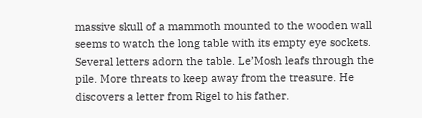massive skull of a mammoth mounted to the wooden wall seems to watch the long table with its empty eye sockets. Several letters adorn the table. Le’Mosh leafs through the pile. More threats to keep away from the treasure. He discovers a letter from Rigel to his father.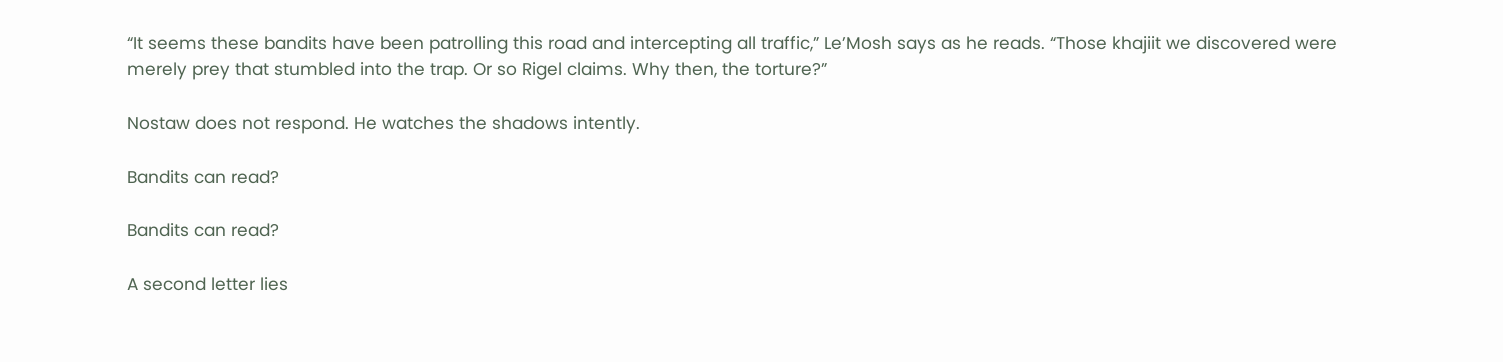“It seems these bandits have been patrolling this road and intercepting all traffic,” Le’Mosh says as he reads. “Those khajiit we discovered were merely prey that stumbled into the trap. Or so Rigel claims. Why then, the torture?”

Nostaw does not respond. He watches the shadows intently.

Bandits can read?

Bandits can read?

A second letter lies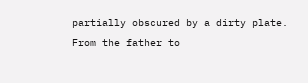partially obscured by a dirty plate. From the father to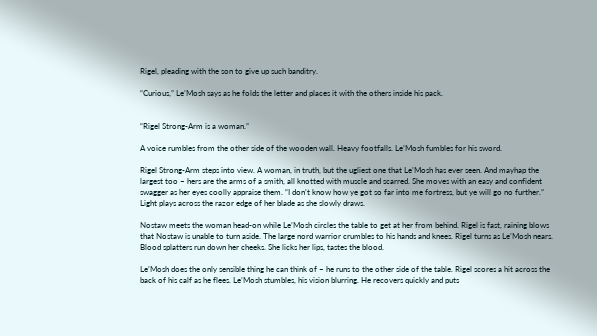Rigel, pleading with the son to give up such banditry.

“Curious,” Le’Mosh says as he folds the letter and places it with the others inside his pack.


“Rigel Strong-Arm is a woman.”

A voice rumbles from the other side of the wooden wall. Heavy footfalls. Le’Mosh fumbles for his sword.

Rigel Strong-Arm steps into view. A woman, in truth, but the ugliest one that Le’Mosh has ever seen. And mayhap the largest too – hers are the arms of a smith, all knotted with muscle and scarred. She moves with an easy and confident swagger as her eyes coolly appraise them. “I don’t know how ye got so far into me fortress, but ye will go no further.” Light plays across the razor edge of her blade as she slowly draws.

Nostaw meets the woman head-on while Le’Mosh circles the table to get at her from behind. Rigel is fast, raining blows that Nostaw is unable to turn aside. The large nord warrior crumbles to his hands and knees. Rigel turns as Le’Mosh nears. Blood splatters run down her cheeks. She licks her lips, tastes the blood.

Le’Mosh does the only sensible thing he can think of – he runs to the other side of the table. Rigel scores a hit across the back of his calf as he flees. Le’Mosh stumbles, his vision blurring. He recovers quickly and puts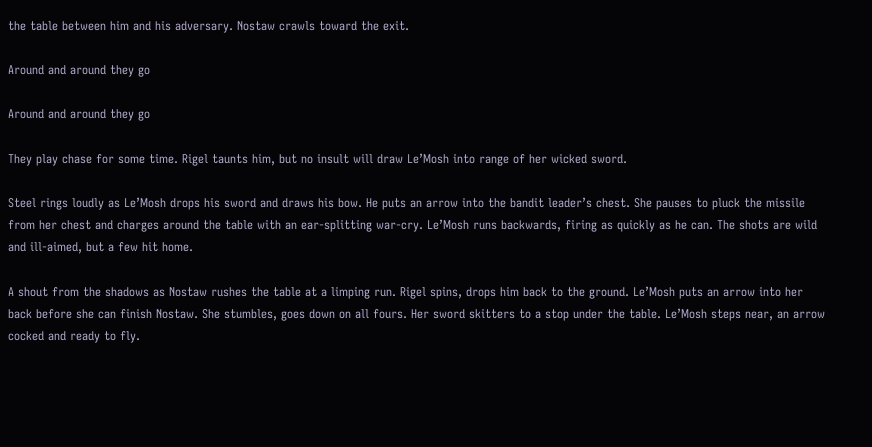the table between him and his adversary. Nostaw crawls toward the exit.

Around and around they go

Around and around they go

They play chase for some time. Rigel taunts him, but no insult will draw Le’Mosh into range of her wicked sword.

Steel rings loudly as Le’Mosh drops his sword and draws his bow. He puts an arrow into the bandit leader’s chest. She pauses to pluck the missile from her chest and charges around the table with an ear-splitting war-cry. Le’Mosh runs backwards, firing as quickly as he can. The shots are wild and ill-aimed, but a few hit home.

A shout from the shadows as Nostaw rushes the table at a limping run. Rigel spins, drops him back to the ground. Le’Mosh puts an arrow into her back before she can finish Nostaw. She stumbles, goes down on all fours. Her sword skitters to a stop under the table. Le’Mosh steps near, an arrow cocked and ready to fly.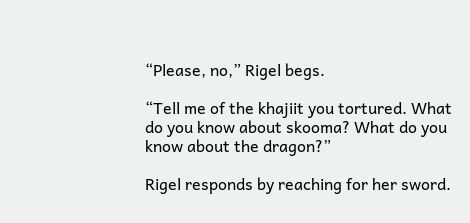“Please, no,” Rigel begs.

“Tell me of the khajiit you tortured. What do you know about skooma? What do you know about the dragon?”

Rigel responds by reaching for her sword.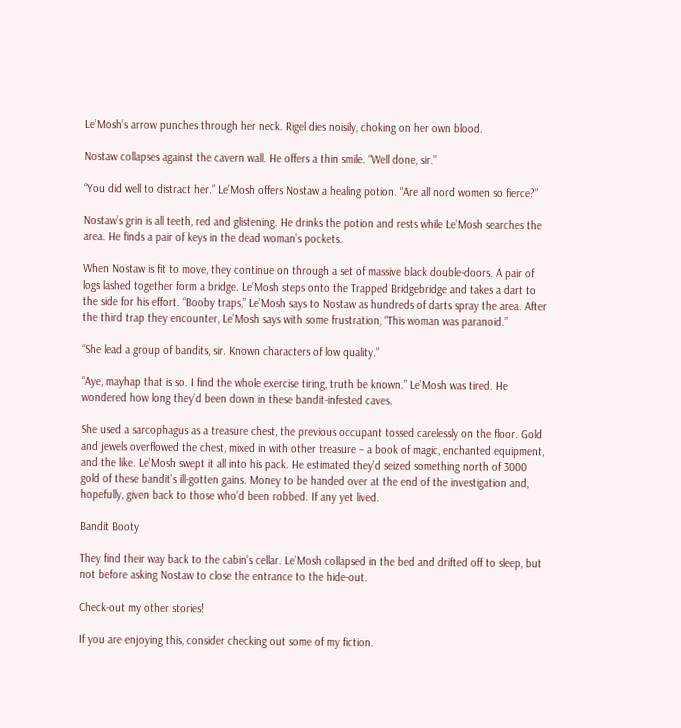Le’Mosh’s arrow punches through her neck. Rigel dies noisily, choking on her own blood.

Nostaw collapses against the cavern wall. He offers a thin smile. “Well done, sir.”

“You did well to distract her.” Le’Mosh offers Nostaw a healing potion. “Are all nord women so fierce?”

Nostaw’s grin is all teeth, red and glistening. He drinks the potion and rests while Le’Mosh searches the area. He finds a pair of keys in the dead woman’s pockets.

When Nostaw is fit to move, they continue on through a set of massive black double-doors. A pair of logs lashed together form a bridge. Le’Mosh steps onto the Trapped Bridgebridge and takes a dart to the side for his effort. “Booby traps,” Le’Mosh says to Nostaw as hundreds of darts spray the area. After the third trap they encounter, Le’Mosh says with some frustration, “This woman was paranoid.”

“She lead a group of bandits, sir. Known characters of low quality.”

“Aye, mayhap that is so. I find the whole exercise tiring, truth be known.” Le’Mosh was tired. He wondered how long they’d been down in these bandit-infested caves.

She used a sarcophagus as a treasure chest, the previous occupant tossed carelessly on the floor. Gold and jewels overflowed the chest, mixed in with other treasure – a book of magic, enchanted equipment, and the like. Le’Mosh swept it all into his pack. He estimated they’d seized something north of 3000 gold of these bandit’s ill-gotten gains. Money to be handed over at the end of the investigation and, hopefully, given back to those who’d been robbed. If any yet lived.

Bandit Booty

They find their way back to the cabin’s cellar. Le’Mosh collapsed in the bed and drifted off to sleep, but not before asking Nostaw to close the entrance to the hide-out.

Check-out my other stories!

If you are enjoying this, consider checking out some of my fiction.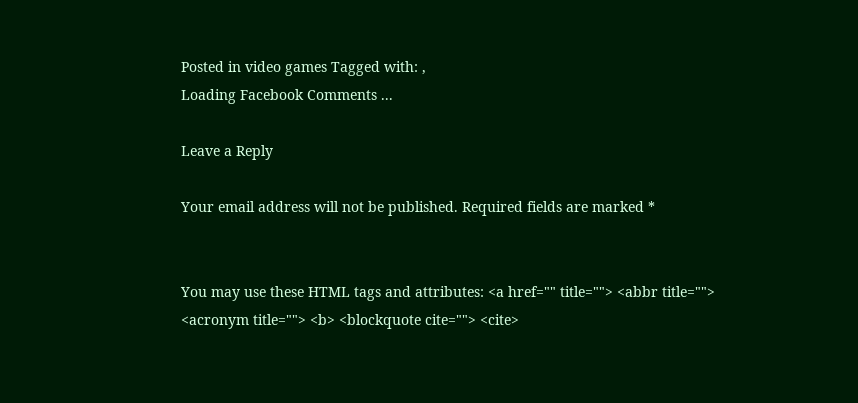Posted in video games Tagged with: ,
Loading Facebook Comments ...

Leave a Reply

Your email address will not be published. Required fields are marked *


You may use these HTML tags and attributes: <a href="" title=""> <abbr title=""> <acronym title=""> <b> <blockquote cite=""> <cite>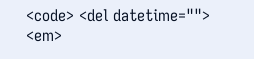<code> <del datetime=""> <em>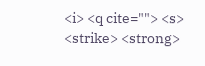<i> <q cite=""> <s> <strike> <strong>